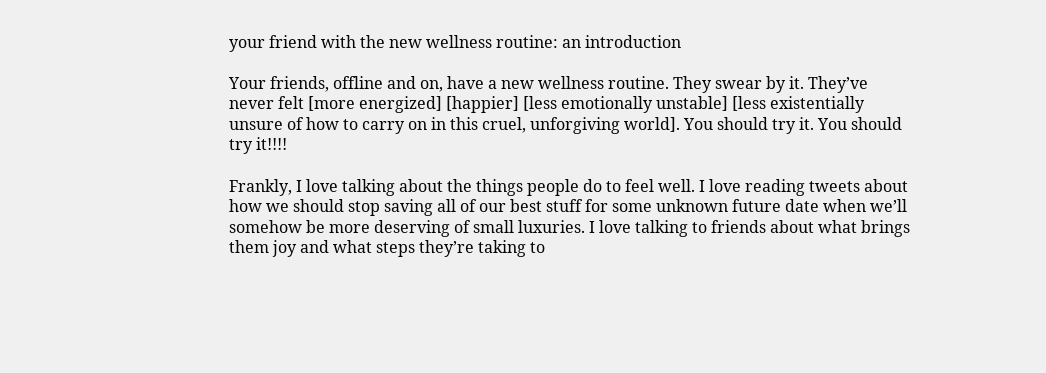your friend with the new wellness routine: an introduction

Your friends, offline and on, have a new wellness routine. They swear by it. They’ve never felt [more energized] [happier] [less emotionally unstable] [less existentially unsure of how to carry on in this cruel, unforgiving world]. You should try it. You should try it!!!!

Frankly, I love talking about the things people do to feel well. I love reading tweets about how we should stop saving all of our best stuff for some unknown future date when we’ll somehow be more deserving of small luxuries. I love talking to friends about what brings them joy and what steps they’re taking to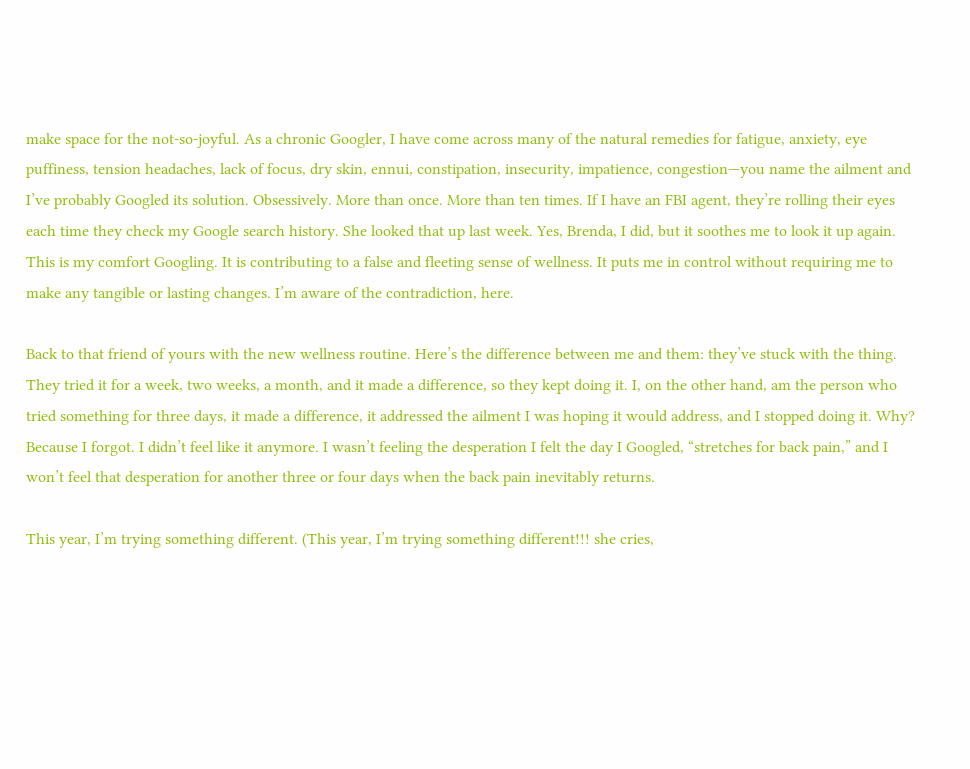make space for the not-so-joyful. As a chronic Googler, I have come across many of the natural remedies for fatigue, anxiety, eye puffiness, tension headaches, lack of focus, dry skin, ennui, constipation, insecurity, impatience, congestion—you name the ailment and I’ve probably Googled its solution. Obsessively. More than once. More than ten times. If I have an FBI agent, they’re rolling their eyes each time they check my Google search history. She looked that up last week. Yes, Brenda, I did, but it soothes me to look it up again. This is my comfort Googling. It is contributing to a false and fleeting sense of wellness. It puts me in control without requiring me to make any tangible or lasting changes. I’m aware of the contradiction, here.

Back to that friend of yours with the new wellness routine. Here’s the difference between me and them: they’ve stuck with the thing. They tried it for a week, two weeks, a month, and it made a difference, so they kept doing it. I, on the other hand, am the person who tried something for three days, it made a difference, it addressed the ailment I was hoping it would address, and I stopped doing it. Why? Because I forgot. I didn’t feel like it anymore. I wasn’t feeling the desperation I felt the day I Googled, “stretches for back pain,” and I won’t feel that desperation for another three or four days when the back pain inevitably returns.

This year, I’m trying something different. (This year, I’m trying something different!!! she cries,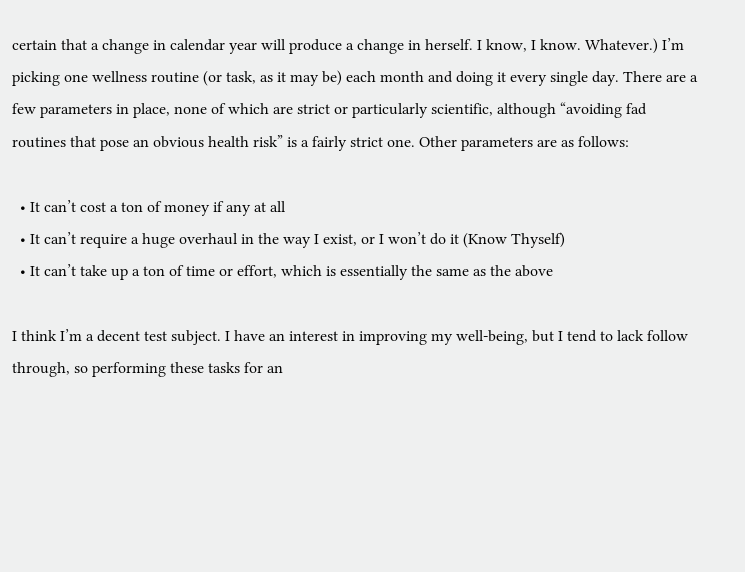certain that a change in calendar year will produce a change in herself. I know, I know. Whatever.) I’m picking one wellness routine (or task, as it may be) each month and doing it every single day. There are a few parameters in place, none of which are strict or particularly scientific, although “avoiding fad routines that pose an obvious health risk” is a fairly strict one. Other parameters are as follows:

  • It can’t cost a ton of money if any at all
  • It can’t require a huge overhaul in the way I exist, or I won’t do it (Know Thyself)
  • It can’t take up a ton of time or effort, which is essentially the same as the above

I think I’m a decent test subject. I have an interest in improving my well-being, but I tend to lack follow through, so performing these tasks for an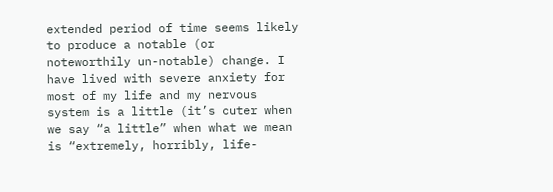extended period of time seems likely to produce a notable (or noteworthily un-notable) change. I have lived with severe anxiety for most of my life and my nervous system is a little (it’s cuter when we say “a little” when what we mean is “extremely, horribly, life-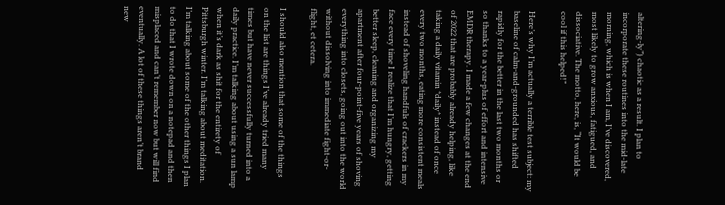altering-ly”) chaotic as a result. I plan to incorporate these routines into the mid-late morning, which is when I am, I’ve discovered, most likely to grow anxious, fatigued, and dissociative. The motto, here, is, “It would be cool if this helped!”

Here’s why I’m actually a terrible test subject: my baseline of calm-and-grounded has shifted rapidly for the better in the last two months or so thanks to a year-plus of effort and intensive EMDR therapy. I made a few changes at the end of 2022 that are probably already helping, like taking a daily vitamin *daily* instead of once every two months, eating more consistent meals instead of shoveling handfuls of crackers in my face every time I realize that I’m hungry, getting better sleep, cleaning and organizing my apartment after four-point-five years of shoving everything into closets, going out into the world without dissolving into immediate fight-or-flight, et cetera.

I should also mention that some of the things on the list are things I’ve already tried many times but have never successfully turned into a daily practice. I’m talking about using a sun lamp when it’s dark as shit for the entirety of Pittsburgh winter. I’m talking about meditation. I’m talking about some of the other things I plan to do that I wrote down on a notepad and then misplaced and can’t remember now but will find eventually. A lot of these things aren’t brand new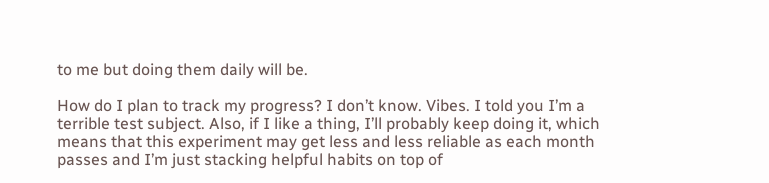to me but doing them daily will be.

How do I plan to track my progress? I don’t know. Vibes. I told you I’m a terrible test subject. Also, if I like a thing, I’ll probably keep doing it, which means that this experiment may get less and less reliable as each month passes and I’m just stacking helpful habits on top of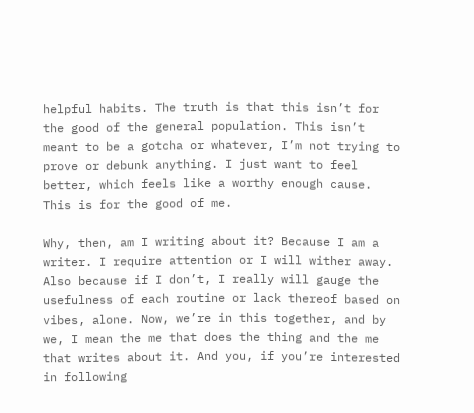helpful habits. The truth is that this isn’t for the good of the general population. This isn’t meant to be a gotcha or whatever, I’m not trying to prove or debunk anything. I just want to feel better, which feels like a worthy enough cause. This is for the good of me.

Why, then, am I writing about it? Because I am a writer. I require attention or I will wither away. Also because if I don’t, I really will gauge the usefulness of each routine or lack thereof based on vibes, alone. Now, we’re in this together, and by we, I mean the me that does the thing and the me that writes about it. And you, if you’re interested in following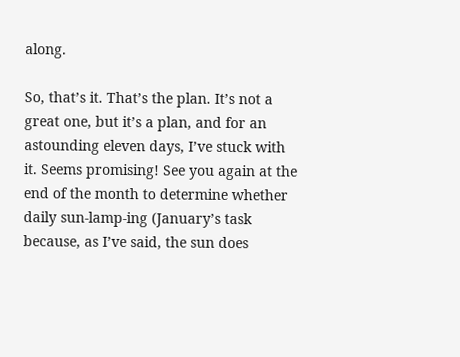along.

So, that’s it. That’s the plan. It’s not a great one, but it’s a plan, and for an astounding eleven days, I’ve stuck with it. Seems promising! See you again at the end of the month to determine whether daily sun-lamp-ing (January’s task because, as I’ve said, the sun does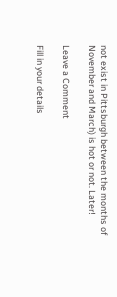not exist in Pittsburgh between the months of November and March) is hot or not. Later!

Leave a Comment

Fill in your details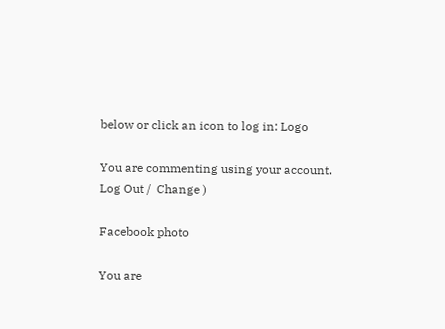below or click an icon to log in: Logo

You are commenting using your account. Log Out /  Change )

Facebook photo

You are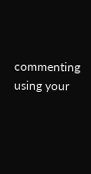commenting using your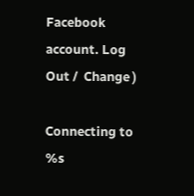Facebook account. Log Out /  Change )

Connecting to %s